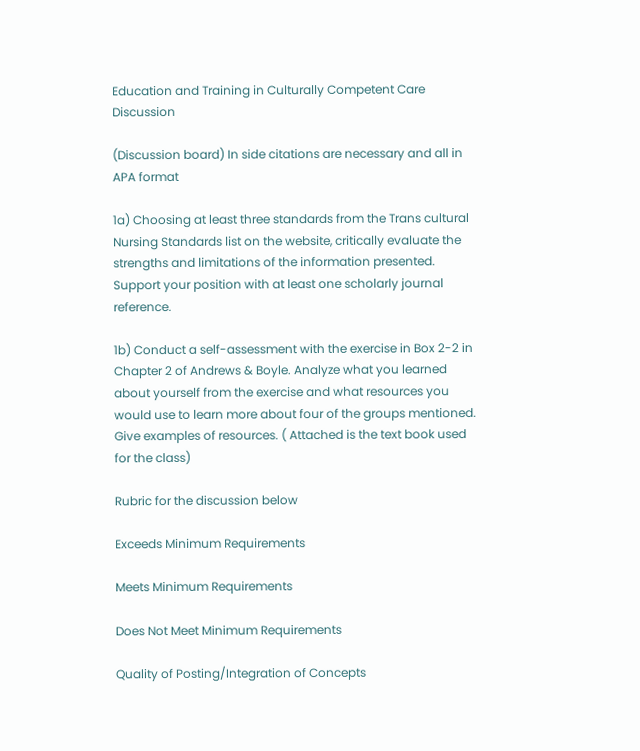Education and Training in Culturally Competent Care Discussion

(Discussion board) In side citations are necessary and all in APA format

1a) Choosing at least three standards from the Trans cultural Nursing Standards list on the website, critically evaluate the strengths and limitations of the information presented. Support your position with at least one scholarly journal reference.

1b) Conduct a self-assessment with the exercise in Box 2-2 in Chapter 2 of Andrews & Boyle. Analyze what you learned about yourself from the exercise and what resources you would use to learn more about four of the groups mentioned. Give examples of resources. ( Attached is the text book used for the class)

Rubric for the discussion below

Exceeds Minimum Requirements

Meets Minimum Requirements

Does Not Meet Minimum Requirements

Quality of Posting/Integration of Concepts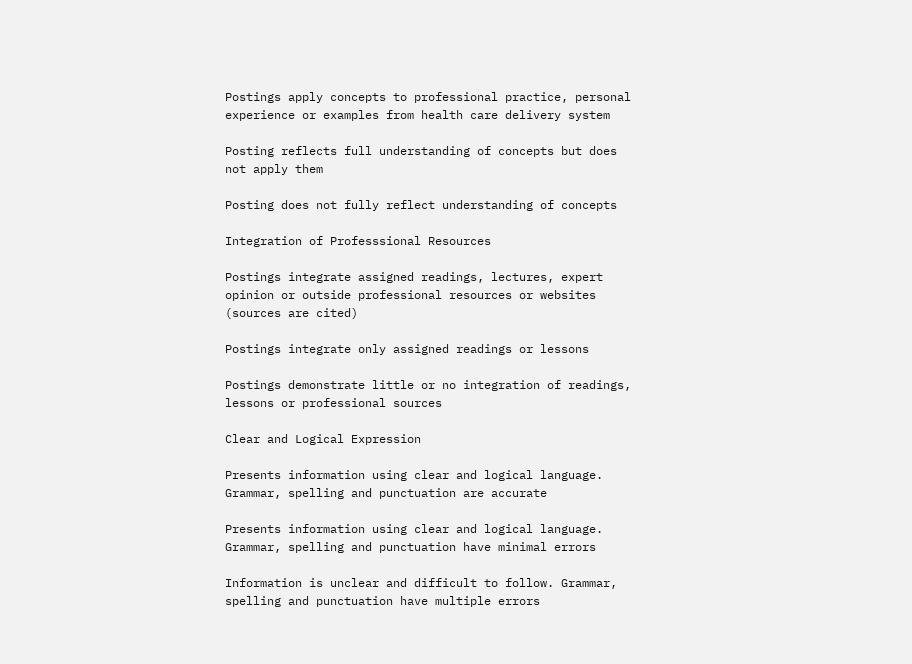Postings apply concepts to professional practice, personal experience or examples from health care delivery system

Posting reflects full understanding of concepts but does not apply them

Posting does not fully reflect understanding of concepts

Integration of Professsional Resources

Postings integrate assigned readings, lectures, expert opinion or outside professional resources or websites (sources are cited)

Postings integrate only assigned readings or lessons

Postings demonstrate little or no integration of readings, lessons or professional sources

Clear and Logical Expression

Presents information using clear and logical language. Grammar, spelling and punctuation are accurate

Presents information using clear and logical language. Grammar, spelling and punctuation have minimal errors

Information is unclear and difficult to follow. Grammar, spelling and punctuation have multiple errors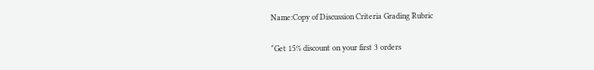Name:Copy of Discussion Criteria Grading Rubric

"Get 15% discount on your first 3 orders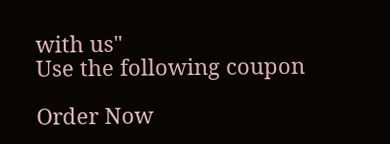with us"
Use the following coupon

Order Now